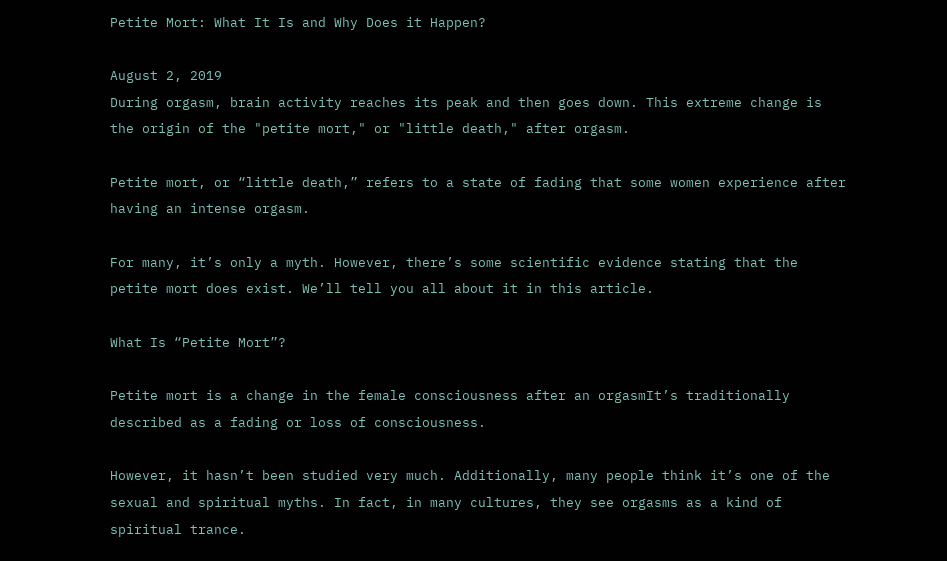Petite Mort: What It Is and Why Does it Happen?

August 2, 2019
During orgasm, brain activity reaches its peak and then goes down. This extreme change is the origin of the "petite mort," or "little death," after orgasm.

Petite mort, or “little death,” refers to a state of fading that some women experience after having an intense orgasm.

For many, it’s only a myth. However, there’s some scientific evidence stating that the petite mort does exist. We’ll tell you all about it in this article.

What Is “Petite Mort”?

Petite mort is a change in the female consciousness after an orgasmIt’s traditionally described as a fading or loss of consciousness.

However, it hasn’t been studied very much. Additionally, many people think it’s one of the sexual and spiritual myths. In fact, in many cultures, they see orgasms as a kind of spiritual trance.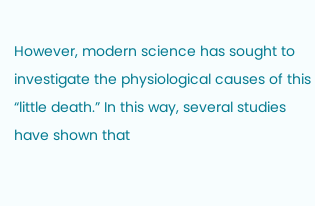However, modern science has sought to investigate the physiological causes of this “little death.” In this way, several studies have shown that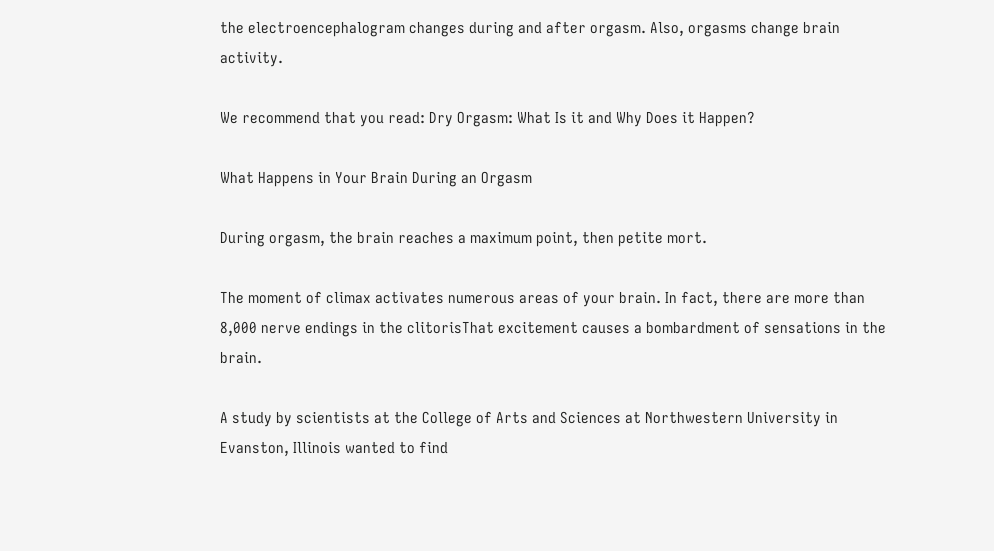the electroencephalogram changes during and after orgasm. Also, orgasms change brain activity.

We recommend that you read: Dry Orgasm: What Is it and Why Does it Happen?

What Happens in Your Brain During an Orgasm

During orgasm, the brain reaches a maximum point, then petite mort.

The moment of climax activates numerous areas of your brain. In fact, there are more than 8,000 nerve endings in the clitorisThat excitement causes a bombardment of sensations in the brain.

A study by scientists at the College of Arts and Sciences at Northwestern University in Evanston, Illinois wanted to find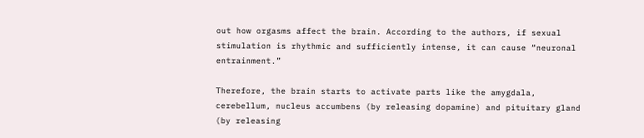out how orgasms affect the brain. According to the authors, if sexual stimulation is rhythmic and sufficiently intense, it can cause “neuronal entrainment.”

Therefore, the brain starts to activate parts like the amygdala, cerebellum, nucleus accumbens (by releasing dopamine) and pituitary gland (by releasing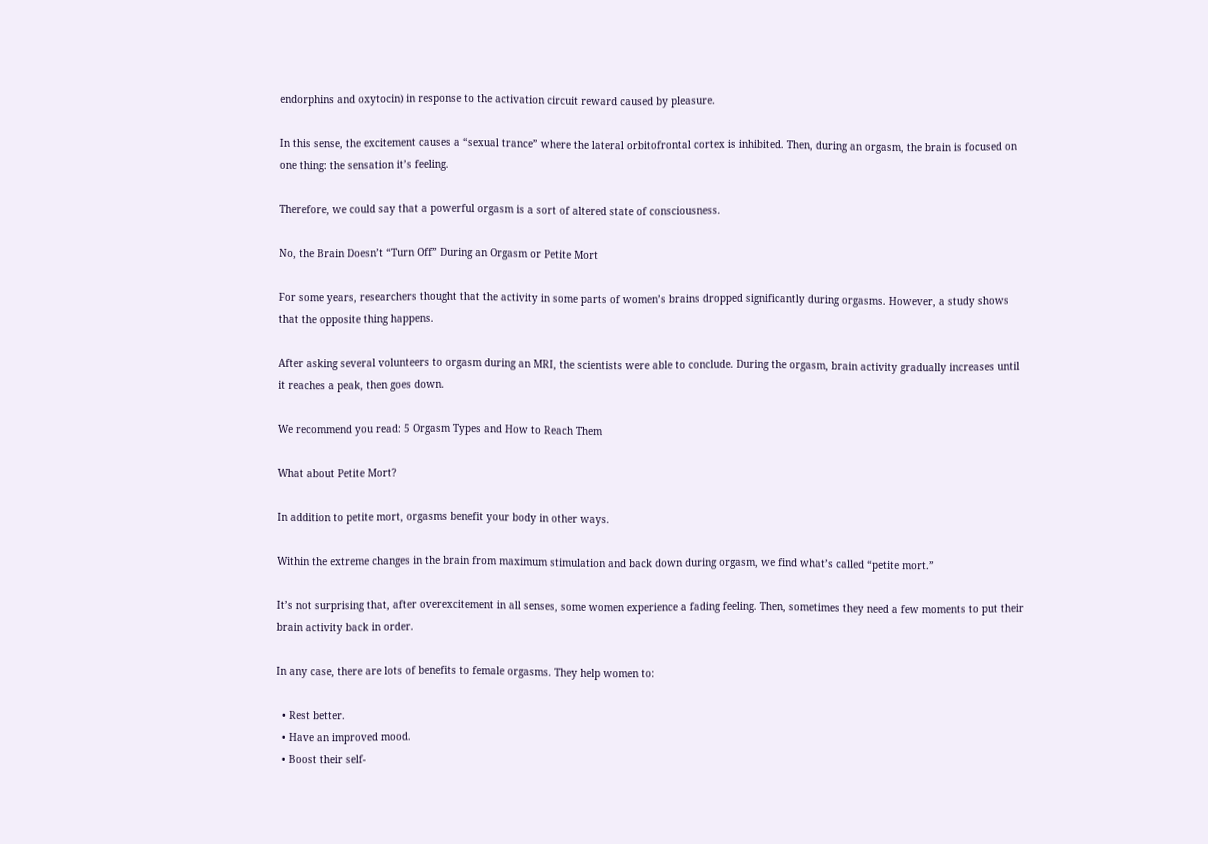endorphins and oxytocin) in response to the activation circuit reward caused by pleasure.

In this sense, the excitement causes a “sexual trance” where the lateral orbitofrontal cortex is inhibited. Then, during an orgasm, the brain is focused on one thing: the sensation it’s feeling.

Therefore, we could say that a powerful orgasm is a sort of altered state of consciousness.

No, the Brain Doesn’t “Turn Off” During an Orgasm or Petite Mort

For some years, researchers thought that the activity in some parts of women’s brains dropped significantly during orgasms. However, a study shows that the opposite thing happens.

After asking several volunteers to orgasm during an MRI, the scientists were able to conclude. During the orgasm, brain activity gradually increases until it reaches a peak, then goes down.

We recommend you read: 5 Orgasm Types and How to Reach Them

What about Petite Mort?

In addition to petite mort, orgasms benefit your body in other ways.

Within the extreme changes in the brain from maximum stimulation and back down during orgasm, we find what’s called “petite mort.”

It’s not surprising that, after overexcitement in all senses, some women experience a fading feeling. Then, sometimes they need a few moments to put their brain activity back in order.

In any case, there are lots of benefits to female orgasms. They help women to:

  • Rest better.
  • Have an improved mood.
  • Boost their self-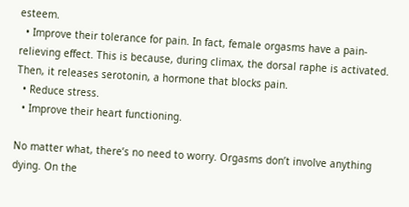esteem.
  • Improve their tolerance for pain. In fact, female orgasms have a pain-relieving effect. This is because, during climax, the dorsal raphe is activated. Then, it releases serotonin, a hormone that blocks pain.
  • Reduce stress.
  • Improve their heart functioning.

No matter what, there’s no need to worry. Orgasms don’t involve anything dying. On the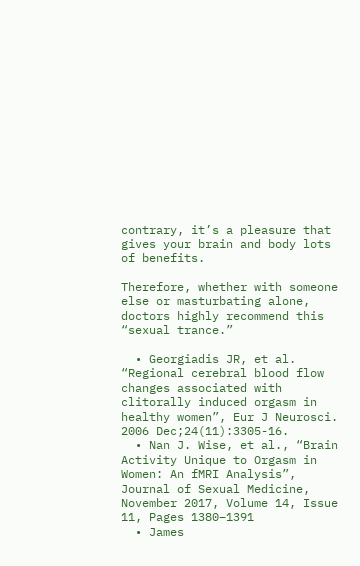contrary, it’s a pleasure that gives your brain and body lots of benefits.

Therefore, whether with someone else or masturbating alone, doctors highly recommend this “sexual trance.”

  • Georgiadis JR, et al. “Regional cerebral blood flow changes associated with clitorally induced orgasm in healthy women”, Eur J Neurosci. 2006 Dec;24(11):3305-16.
  • Nan J. Wise, et al., “Brain Activity Unique to Orgasm in Women: An fMRI Analysis”, Journal of Sexual Medicine, November 2017, Volume 14, Issue 11, Pages 1380–1391
  • James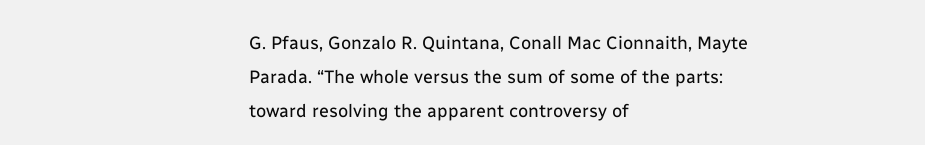G. Pfaus, Gonzalo R. Quintana, Conall Mac Cionnaith, Mayte Parada. “The whole versus the sum of some of the parts: toward resolving the apparent controversy of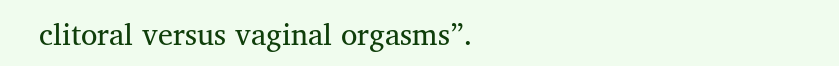clitoral versus vaginal orgasms”.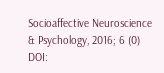Socioaffective Neuroscience & Psychology, 2016; 6 (0) DOI: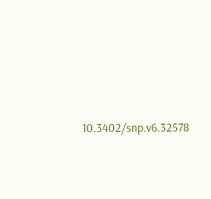10.3402/snp.v6.32578